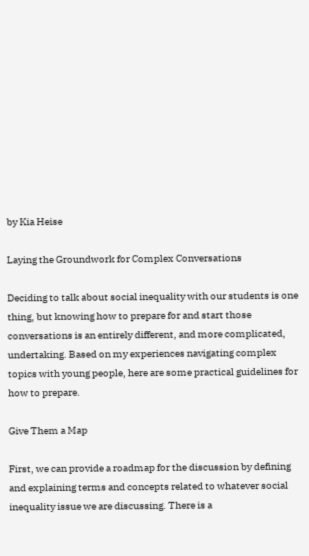by Kia Heise

Laying the Groundwork for Complex Conversations

Deciding to talk about social inequality with our students is one thing, but knowing how to prepare for and start those conversations is an entirely different, and more complicated, undertaking. Based on my experiences navigating complex topics with young people, here are some practical guidelines for how to prepare.

Give Them a Map

First, we can provide a roadmap for the discussion by defining and explaining terms and concepts related to whatever social inequality issue we are discussing. There is a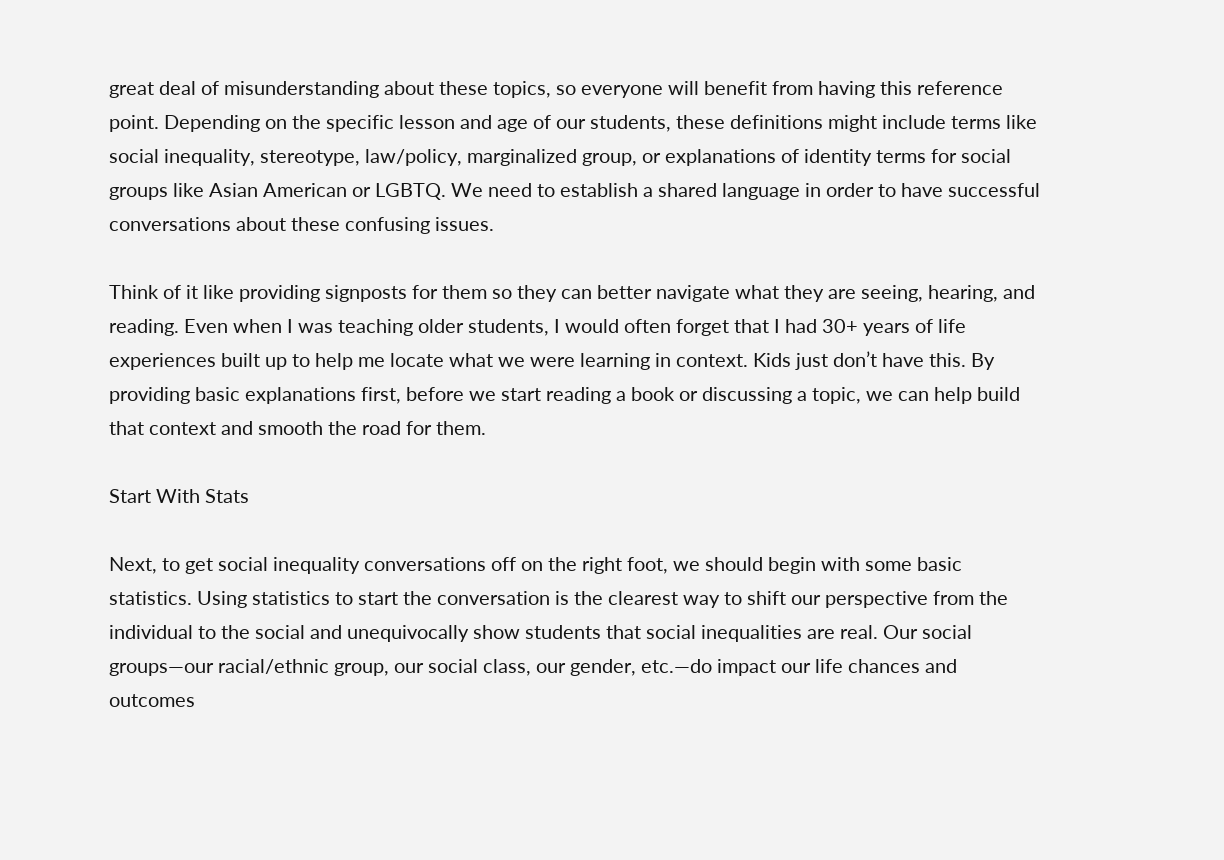great deal of misunderstanding about these topics, so everyone will benefit from having this reference point. Depending on the specific lesson and age of our students, these definitions might include terms like social inequality, stereotype, law/policy, marginalized group, or explanations of identity terms for social groups like Asian American or LGBTQ. We need to establish a shared language in order to have successful conversations about these confusing issues.

Think of it like providing signposts for them so they can better navigate what they are seeing, hearing, and reading. Even when I was teaching older students, I would often forget that I had 30+ years of life experiences built up to help me locate what we were learning in context. Kids just don’t have this. By providing basic explanations first, before we start reading a book or discussing a topic, we can help build that context and smooth the road for them.

Start With Stats

Next, to get social inequality conversations off on the right foot, we should begin with some basic statistics. Using statistics to start the conversation is the clearest way to shift our perspective from the individual to the social and unequivocally show students that social inequalities are real. Our social groups—our racial/ethnic group, our social class, our gender, etc.—do impact our life chances and outcomes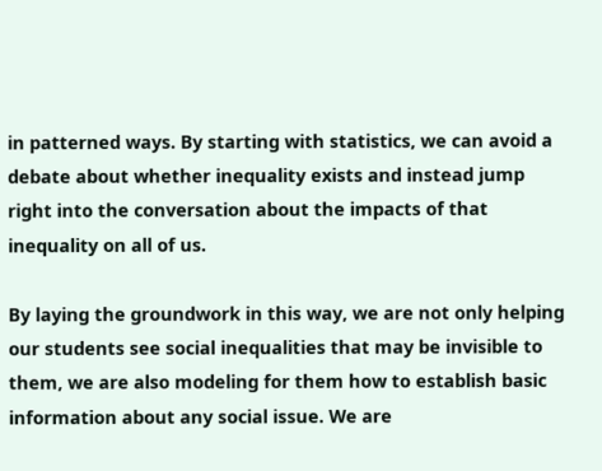in patterned ways. By starting with statistics, we can avoid a debate about whether inequality exists and instead jump right into the conversation about the impacts of that inequality on all of us.

By laying the groundwork in this way, we are not only helping our students see social inequalities that may be invisible to them, we are also modeling for them how to establish basic information about any social issue. We are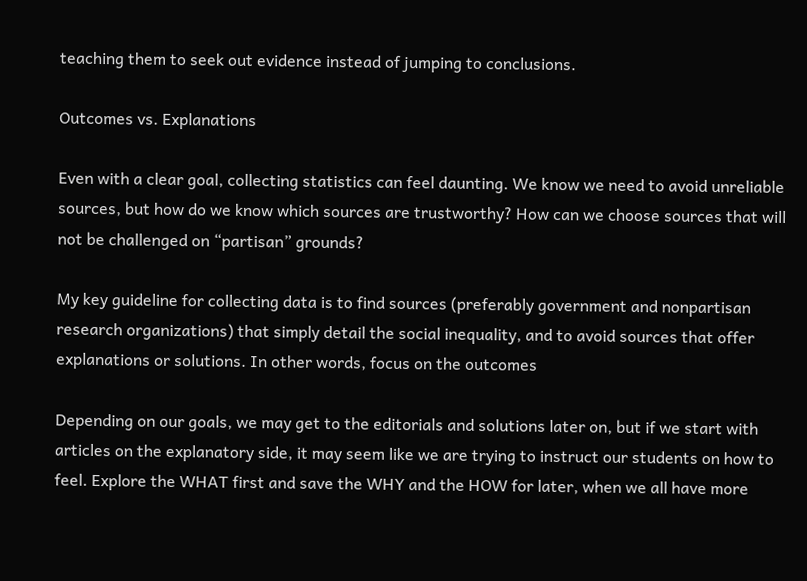teaching them to seek out evidence instead of jumping to conclusions.

Outcomes vs. Explanations

Even with a clear goal, collecting statistics can feel daunting. We know we need to avoid unreliable sources, but how do we know which sources are trustworthy? How can we choose sources that will not be challenged on “partisan” grounds?

My key guideline for collecting data is to find sources (preferably government and nonpartisan research organizations) that simply detail the social inequality, and to avoid sources that offer explanations or solutions. In other words, focus on the outcomes

Depending on our goals, we may get to the editorials and solutions later on, but if we start with articles on the explanatory side, it may seem like we are trying to instruct our students on how to feel. Explore the WHAT first and save the WHY and the HOW for later, when we all have more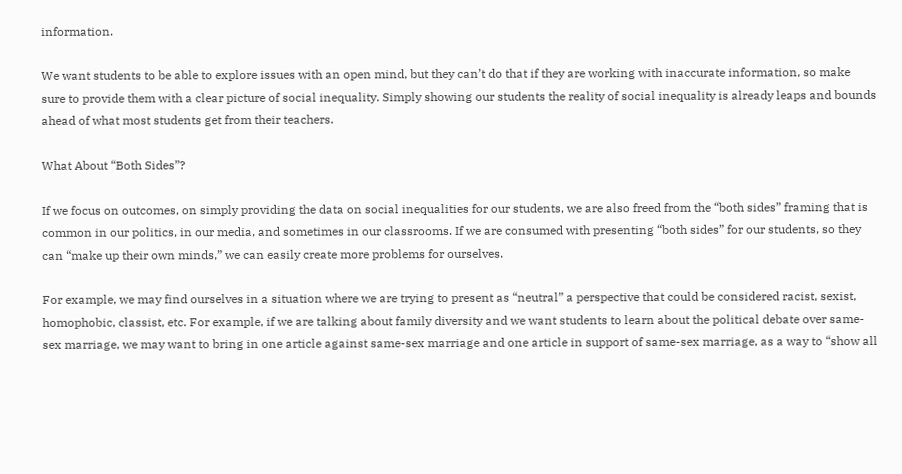information.

We want students to be able to explore issues with an open mind, but they can’t do that if they are working with inaccurate information, so make sure to provide them with a clear picture of social inequality. Simply showing our students the reality of social inequality is already leaps and bounds ahead of what most students get from their teachers.

What About “Both Sides”?

If we focus on outcomes, on simply providing the data on social inequalities for our students, we are also freed from the “both sides” framing that is common in our politics, in our media, and sometimes in our classrooms. If we are consumed with presenting “both sides” for our students, so they can “make up their own minds,” we can easily create more problems for ourselves.

For example, we may find ourselves in a situation where we are trying to present as “neutral” a perspective that could be considered racist, sexist, homophobic, classist, etc. For example, if we are talking about family diversity and we want students to learn about the political debate over same-sex marriage, we may want to bring in one article against same-sex marriage and one article in support of same-sex marriage, as a way to “show all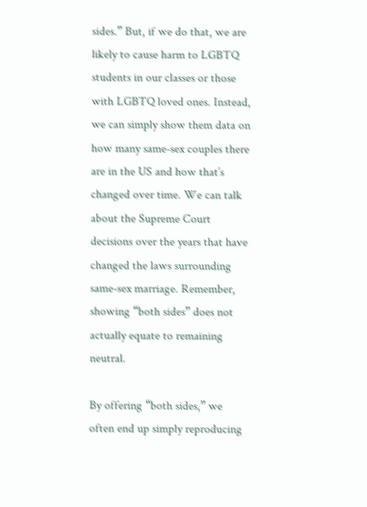sides.” But, if we do that, we are likely to cause harm to LGBTQ students in our classes or those with LGBTQ loved ones. Instead, we can simply show them data on how many same-sex couples there are in the US and how that’s changed over time. We can talk about the Supreme Court decisions over the years that have changed the laws surrounding same-sex marriage. Remember, showing “both sides” does not actually equate to remaining neutral.

By offering “both sides,” we often end up simply reproducing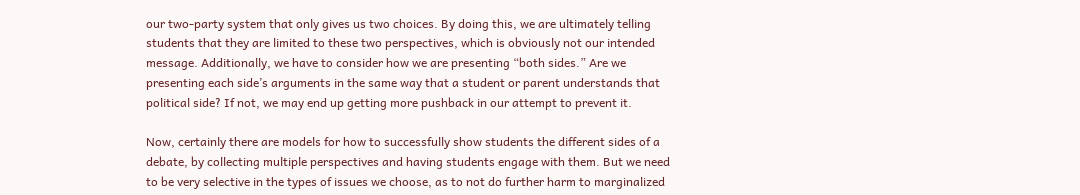our two-party system that only gives us two choices. By doing this, we are ultimately telling students that they are limited to these two perspectives, which is obviously not our intended message. Additionally, we have to consider how we are presenting “both sides.” Are we presenting each side’s arguments in the same way that a student or parent understands that political side? If not, we may end up getting more pushback in our attempt to prevent it.

Now, certainly there are models for how to successfully show students the different sides of a debate, by collecting multiple perspectives and having students engage with them. But we need to be very selective in the types of issues we choose, as to not do further harm to marginalized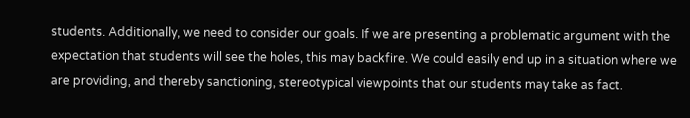students. Additionally, we need to consider our goals. If we are presenting a problematic argument with the expectation that students will see the holes, this may backfire. We could easily end up in a situation where we are providing, and thereby sanctioning, stereotypical viewpoints that our students may take as fact.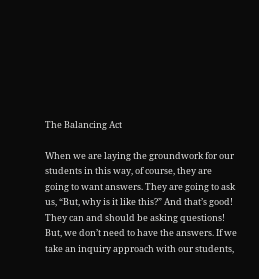The Balancing Act

When we are laying the groundwork for our students in this way, of course, they are going to want answers. They are going to ask us, “But, why is it like this?” And that’s good! They can and should be asking questions! But, we don’t need to have the answers. If we take an inquiry approach with our students,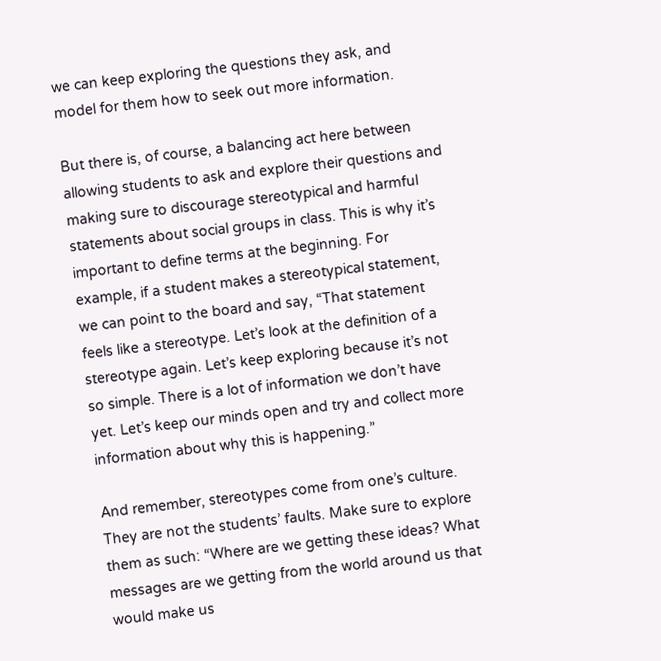we can keep exploring the questions they ask, and model for them how to seek out more information.

But there is, of course, a balancing act here between allowing students to ask and explore their questions and making sure to discourage stereotypical and harmful statements about social groups in class. This is why it’s important to define terms at the beginning. For example, if a student makes a stereotypical statement, we can point to the board and say, “That statement feels like a stereotype. Let’s look at the definition of a stereotype again. Let’s keep exploring because it’s not so simple. There is a lot of information we don’t have yet. Let’s keep our minds open and try and collect more information about why this is happening.”

And remember, stereotypes come from one’s culture. They are not the students’ faults. Make sure to explore them as such: “Where are we getting these ideas? What messages are we getting from the world around us that would make us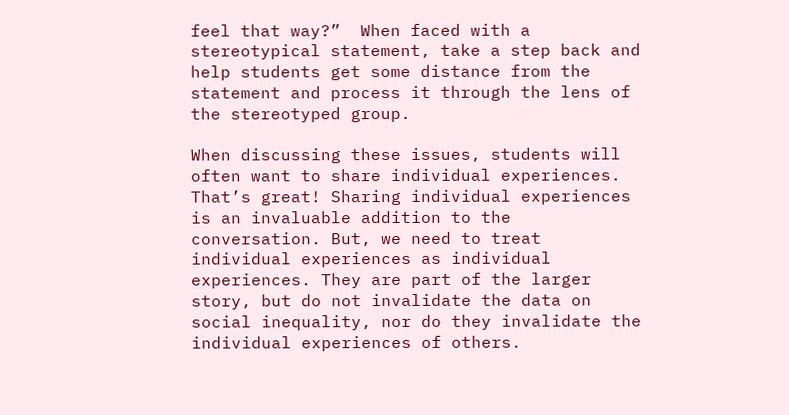feel that way?”  When faced with a stereotypical statement, take a step back and help students get some distance from the statement and process it through the lens of the stereotyped group.

When discussing these issues, students will often want to share individual experiences. That’s great! Sharing individual experiences is an invaluable addition to the conversation. But, we need to treat individual experiences as individual experiences. They are part of the larger story, but do not invalidate the data on social inequality, nor do they invalidate the individual experiences of others.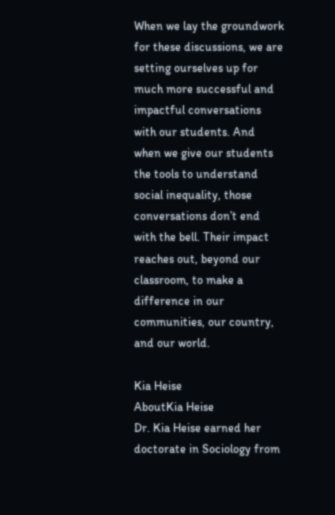When we lay the groundwork for these discussions, we are setting ourselves up for much more successful and impactful conversations with our students. And when we give our students the tools to understand social inequality, those conversations don’t end with the bell. Their impact reaches out, beyond our classroom, to make a difference in our communities, our country, and our world.

Kia Heise
AboutKia Heise
Dr. Kia Heise earned her doctorate in Sociology from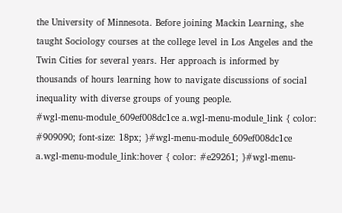the University of Minnesota. Before joining Mackin Learning, she taught Sociology courses at the college level in Los Angeles and the Twin Cities for several years. Her approach is informed by thousands of hours learning how to navigate discussions of social inequality with diverse groups of young people.
#wgl-menu-module_609ef008dc1ce a.wgl-menu-module_link { color: #909090; font-size: 18px; }#wgl-menu-module_609ef008dc1ce a.wgl-menu-module_link:hover { color: #e29261; }#wgl-menu-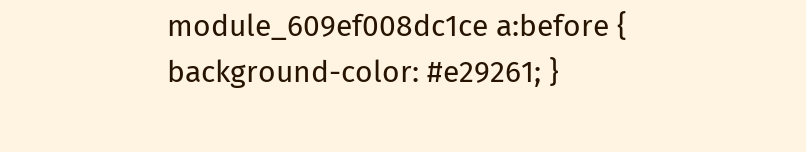module_609ef008dc1ce a:before { background-color: #e29261; }